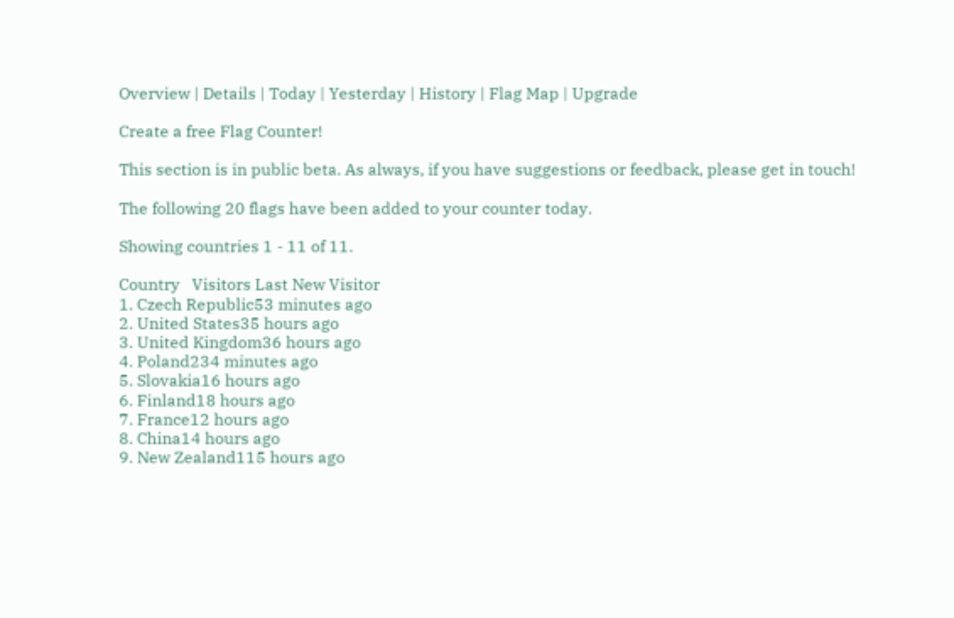Overview | Details | Today | Yesterday | History | Flag Map | Upgrade

Create a free Flag Counter!

This section is in public beta. As always, if you have suggestions or feedback, please get in touch!

The following 20 flags have been added to your counter today.

Showing countries 1 - 11 of 11.

Country   Visitors Last New Visitor
1. Czech Republic53 minutes ago
2. United States35 hours ago
3. United Kingdom36 hours ago
4. Poland234 minutes ago
5. Slovakia16 hours ago
6. Finland18 hours ago
7. France12 hours ago
8. China14 hours ago
9. New Zealand115 hours ago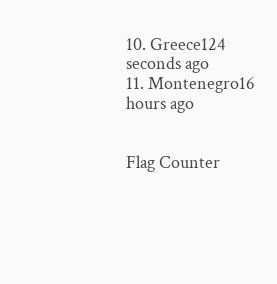10. Greece124 seconds ago
11. Montenegro16 hours ago


Flag Counter